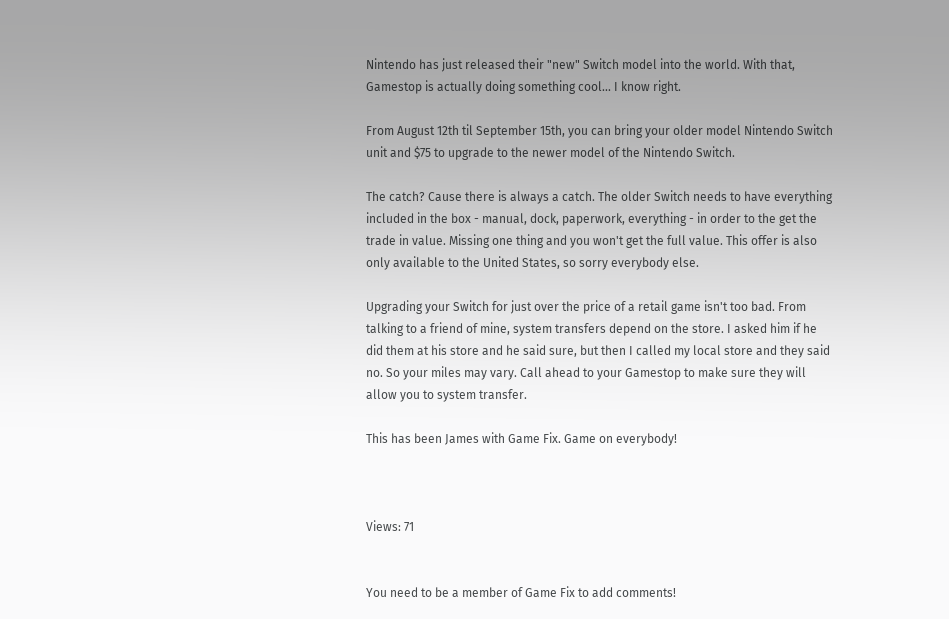Nintendo has just released their "new" Switch model into the world. With that, Gamestop is actually doing something cool... I know right.

From August 12th til September 15th, you can bring your older model Nintendo Switch unit and $75 to upgrade to the newer model of the Nintendo Switch.

The catch? Cause there is always a catch. The older Switch needs to have everything included in the box - manual, dock, paperwork, everything - in order to the get the trade in value. Missing one thing and you won't get the full value. This offer is also only available to the United States, so sorry everybody else.

Upgrading your Switch for just over the price of a retail game isn't too bad. From talking to a friend of mine, system transfers depend on the store. I asked him if he did them at his store and he said sure, but then I called my local store and they said no. So your miles may vary. Call ahead to your Gamestop to make sure they will allow you to system transfer.

This has been James with Game Fix. Game on everybody!



Views: 71


You need to be a member of Game Fix to add comments!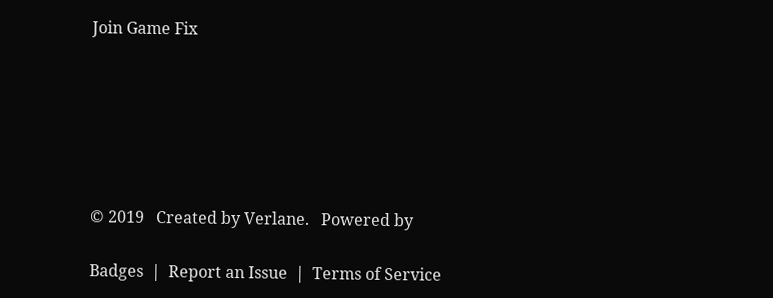Join Game Fix






© 2019   Created by Verlane.   Powered by

Badges  |  Report an Issue  |  Terms of Service